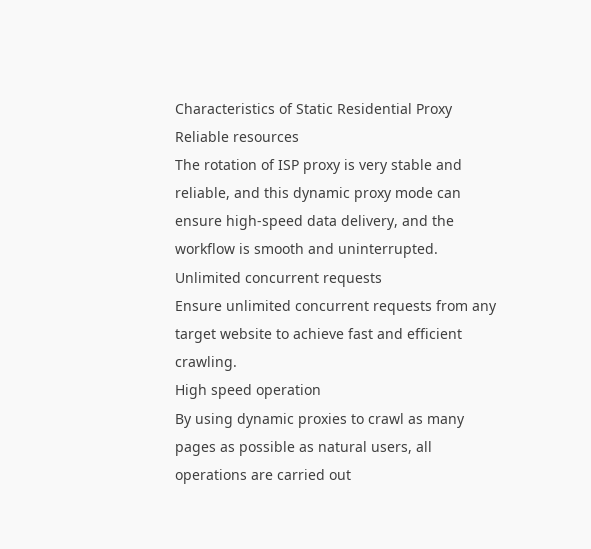Characteristics of Static Residential Proxy
Reliable resources
The rotation of ISP proxy is very stable and reliable, and this dynamic proxy mode can ensure high-speed data delivery, and the workflow is smooth and uninterrupted.
Unlimited concurrent requests
Ensure unlimited concurrent requests from any target website to achieve fast and efficient crawling.
High speed operation
By using dynamic proxies to crawl as many pages as possible as natural users, all operations are carried out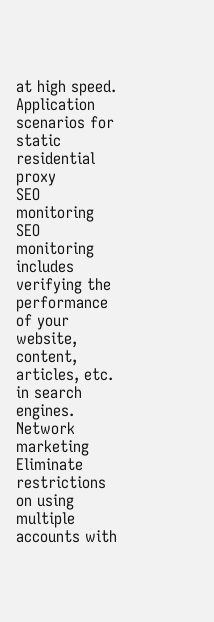at high speed.
Application scenarios for static residential proxy
SEO monitoring
SEO monitoring includes verifying the performance of your website, content, articles, etc. in search engines.
Network marketing
Eliminate restrictions on using multiple accounts with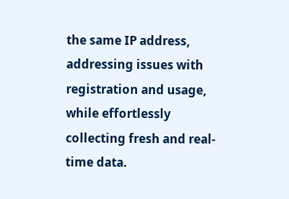the same IP address, addressing issues with registration and usage, while effortlessly collecting fresh and real-time data.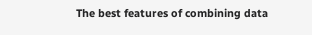The best features of combining data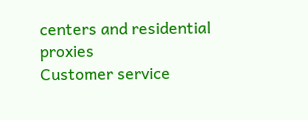centers and residential proxies
Customer service